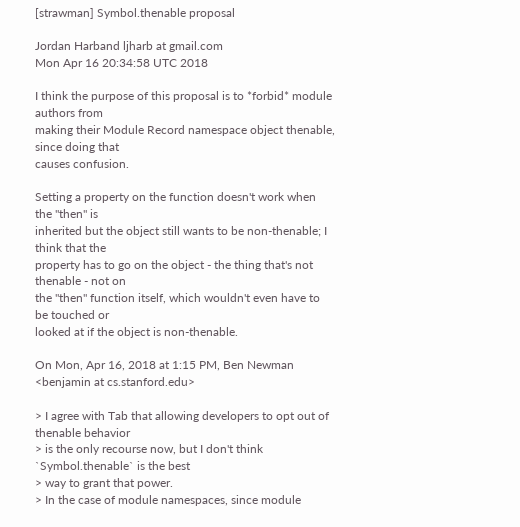[strawman] Symbol.thenable proposal

Jordan Harband ljharb at gmail.com
Mon Apr 16 20:34:58 UTC 2018

I think the purpose of this proposal is to *forbid* module authors from
making their Module Record namespace object thenable, since doing that
causes confusion.

Setting a property on the function doesn't work when the "then" is
inherited but the object still wants to be non-thenable; I think that the
property has to go on the object - the thing that's not thenable - not on
the "then" function itself, which wouldn't even have to be touched or
looked at if the object is non-thenable.

On Mon, Apr 16, 2018 at 1:15 PM, Ben Newman <benjamin at cs.stanford.edu>

> I agree with Tab that allowing developers to opt out of thenable behavior
> is the only recourse now, but I don't think `Symbol.thenable` is the best
> way to grant that power.
> In the case of module namespaces, since module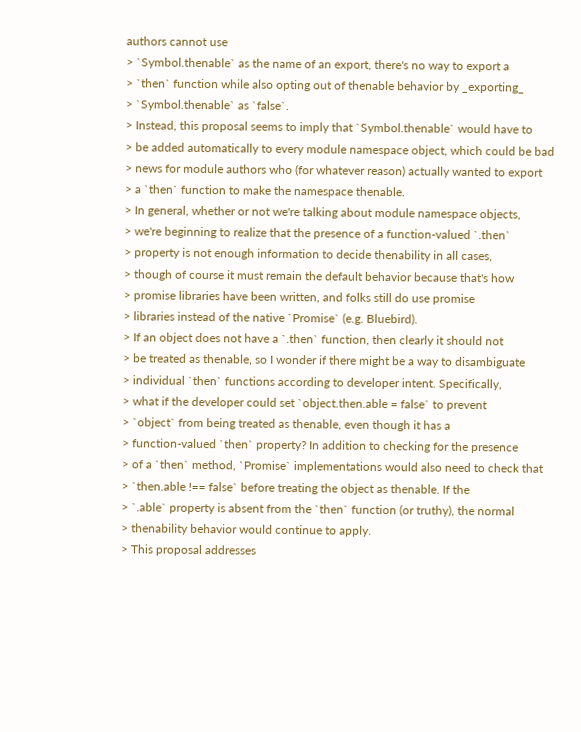authors cannot use
> `Symbol.thenable` as the name of an export, there's no way to export a
> `then` function while also opting out of thenable behavior by _exporting_
> `Symbol.thenable` as `false`.
> Instead, this proposal seems to imply that `Symbol.thenable` would have to
> be added automatically to every module namespace object, which could be bad
> news for module authors who (for whatever reason) actually wanted to export
> a `then` function to make the namespace thenable.
> In general, whether or not we're talking about module namespace objects,
> we're beginning to realize that the presence of a function-valued `.then`
> property is not enough information to decide thenability in all cases,
> though of course it must remain the default behavior because that's how
> promise libraries have been written, and folks still do use promise
> libraries instead of the native `Promise` (e.g. Bluebird).
> If an object does not have a `.then` function, then clearly it should not
> be treated as thenable, so I wonder if there might be a way to disambiguate
> individual `then` functions according to developer intent. Specifically,
> what if the developer could set `object.then.able = false` to prevent
> `object` from being treated as thenable, even though it has a
> function-valued `then` property? In addition to checking for the presence
> of a `then` method, `Promise` implementations would also need to check that
> `then.able !== false` before treating the object as thenable. If the
> `.able` property is absent from the `then` function (or truthy), the normal
> thenability behavior would continue to apply.
> This proposal addresses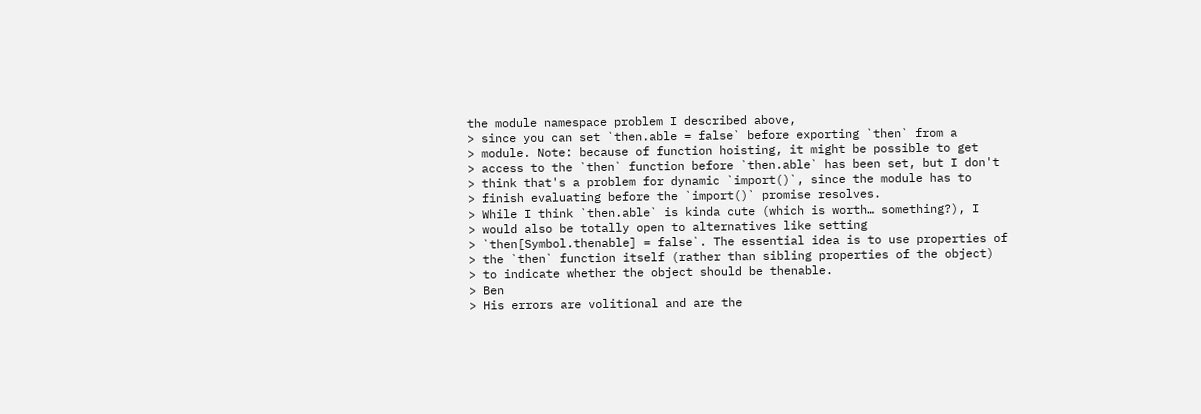the module namespace problem I described above,
> since you can set `then.able = false` before exporting `then` from a
> module. Note: because of function hoisting, it might be possible to get
> access to the `then` function before `then.able` has been set, but I don't
> think that's a problem for dynamic `import()`, since the module has to
> finish evaluating before the `import()` promise resolves.
> While I think `then.able` is kinda cute (which is worth… something?), I
> would also be totally open to alternatives like setting
> `then[Symbol.thenable] = false`. The essential idea is to use properties of
> the `then` function itself (rather than sibling properties of the object)
> to indicate whether the object should be thenable.
> Ben
> His errors are volitional and are the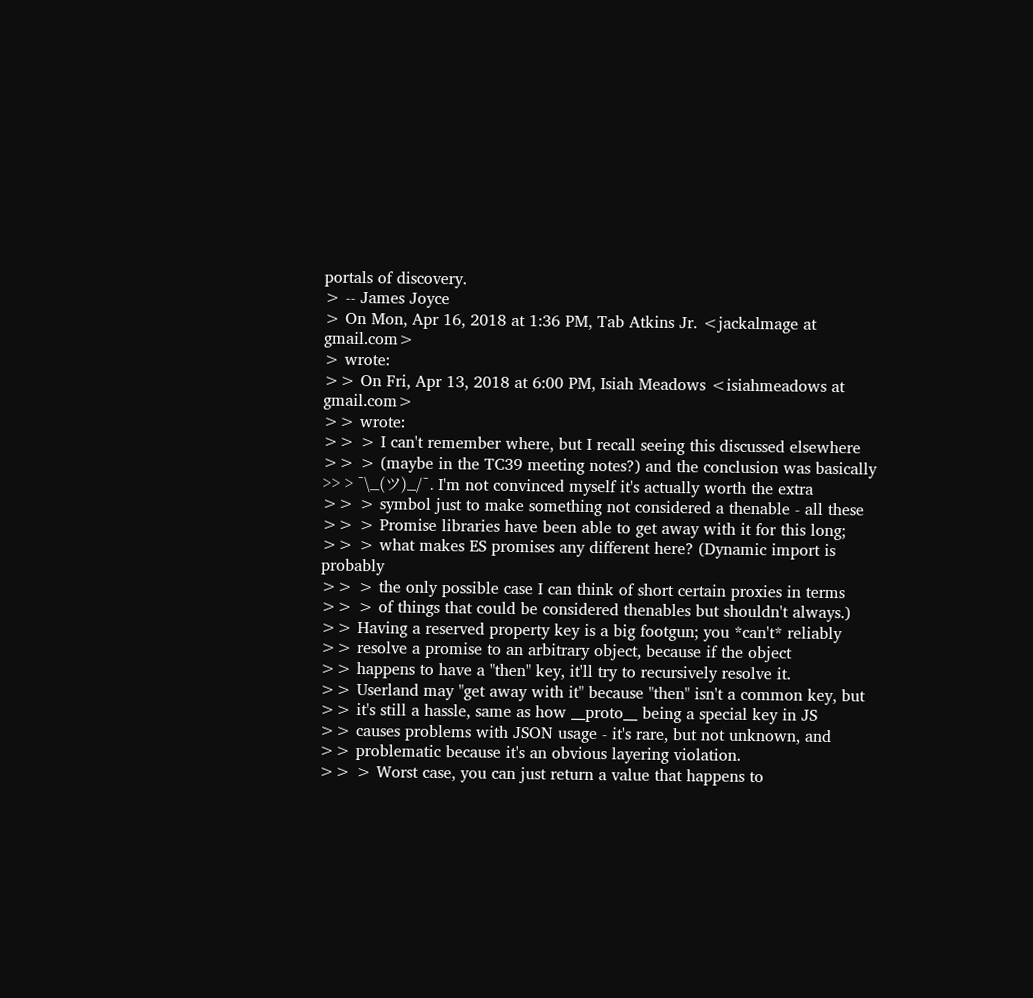portals of discovery.
> -- James Joyce
> On Mon, Apr 16, 2018 at 1:36 PM, Tab Atkins Jr. <jackalmage at gmail.com>
> wrote:
>> On Fri, Apr 13, 2018 at 6:00 PM, Isiah Meadows <isiahmeadows at gmail.com>
>> wrote:
>> > I can't remember where, but I recall seeing this discussed elsewhere
>> > (maybe in the TC39 meeting notes?) and the conclusion was basically
>> > ¯\_(ツ)_/¯. I'm not convinced myself it's actually worth the extra
>> > symbol just to make something not considered a thenable - all these
>> > Promise libraries have been able to get away with it for this long;
>> > what makes ES promises any different here? (Dynamic import is probably
>> > the only possible case I can think of short certain proxies in terms
>> > of things that could be considered thenables but shouldn't always.)
>> Having a reserved property key is a big footgun; you *can't* reliably
>> resolve a promise to an arbitrary object, because if the object
>> happens to have a "then" key, it'll try to recursively resolve it.
>> Userland may "get away with it" because "then" isn't a common key, but
>> it's still a hassle, same as how __proto__ being a special key in JS
>> causes problems with JSON usage - it's rare, but not unknown, and
>> problematic because it's an obvious layering violation.
>> > Worst case, you can just return a value that happens to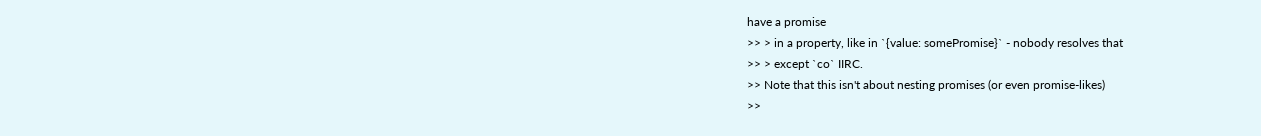have a promise
>> > in a property, like in `{value: somePromise}` - nobody resolves that
>> > except `co` IIRC.
>> Note that this isn't about nesting promises (or even promise-likes)
>>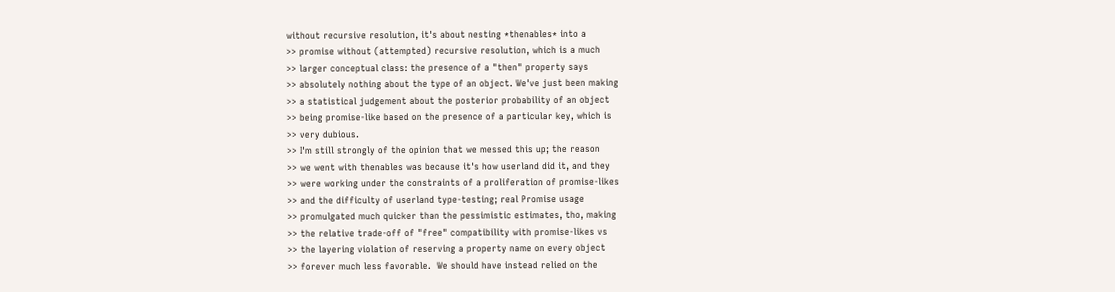without recursive resolution, it's about nesting *thenables* into a
>> promise without (attempted) recursive resolution, which is a much
>> larger conceptual class: the presence of a "then" property says
>> absolutely nothing about the type of an object. We've just been making
>> a statistical judgement about the posterior probability of an object
>> being promise-like based on the presence of a particular key, which is
>> very dubious.
>> I'm still strongly of the opinion that we messed this up; the reason
>> we went with thenables was because it's how userland did it, and they
>> were working under the constraints of a proliferation of promise-likes
>> and the difficulty of userland type-testing; real Promise usage
>> promulgated much quicker than the pessimistic estimates, tho, making
>> the relative trade-off of "free" compatibility with promise-likes vs
>> the layering violation of reserving a property name on every object
>> forever much less favorable.  We should have instead relied on the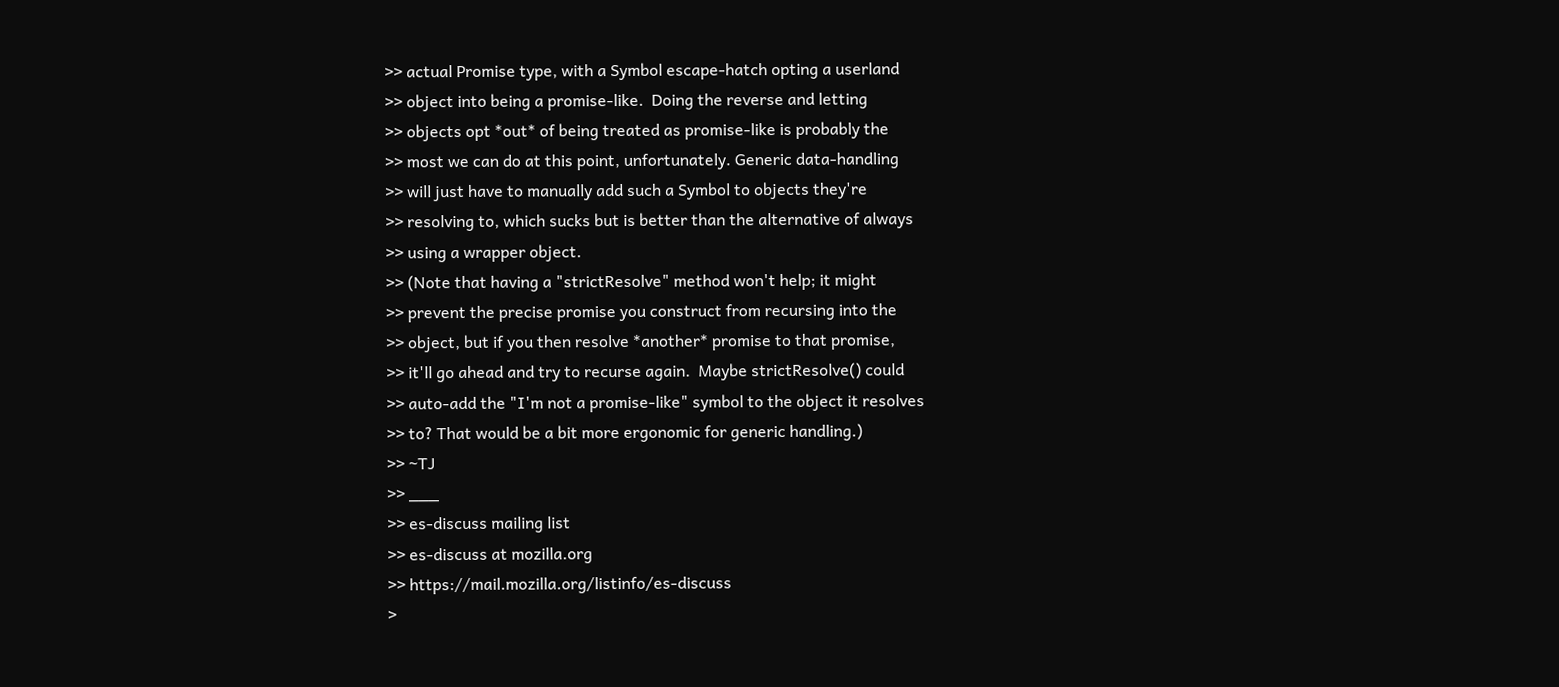>> actual Promise type, with a Symbol escape-hatch opting a userland
>> object into being a promise-like.  Doing the reverse and letting
>> objects opt *out* of being treated as promise-like is probably the
>> most we can do at this point, unfortunately. Generic data-handling
>> will just have to manually add such a Symbol to objects they're
>> resolving to, which sucks but is better than the alternative of always
>> using a wrapper object.
>> (Note that having a "strictResolve" method won't help; it might
>> prevent the precise promise you construct from recursing into the
>> object, but if you then resolve *another* promise to that promise,
>> it'll go ahead and try to recurse again.  Maybe strictResolve() could
>> auto-add the "I'm not a promise-like" symbol to the object it resolves
>> to? That would be a bit more ergonomic for generic handling.)
>> ~TJ
>> ___
>> es-discuss mailing list
>> es-discuss at mozilla.org
>> https://mail.mozilla.org/listinfo/es-discuss
>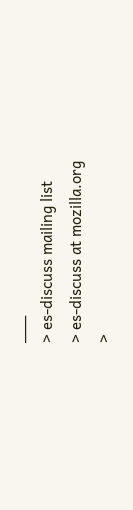___
> es-discuss mailing list
> es-discuss at mozilla.org
>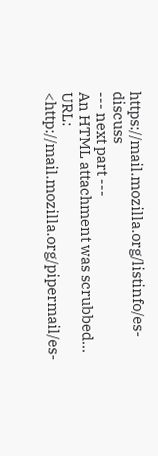https://mail.mozilla.org/listinfo/es-discuss
--- next part ---
An HTML attachment was scrubbed...
URL: <http://mail.mozilla.org/pipermail/es-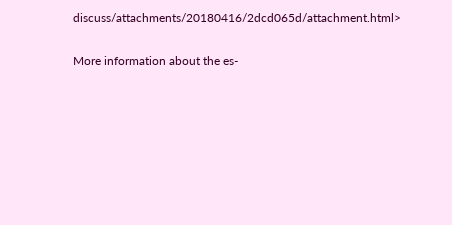discuss/attachments/20180416/2dcd065d/attachment.html>

More information about the es-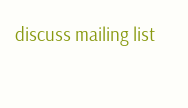discuss mailing list